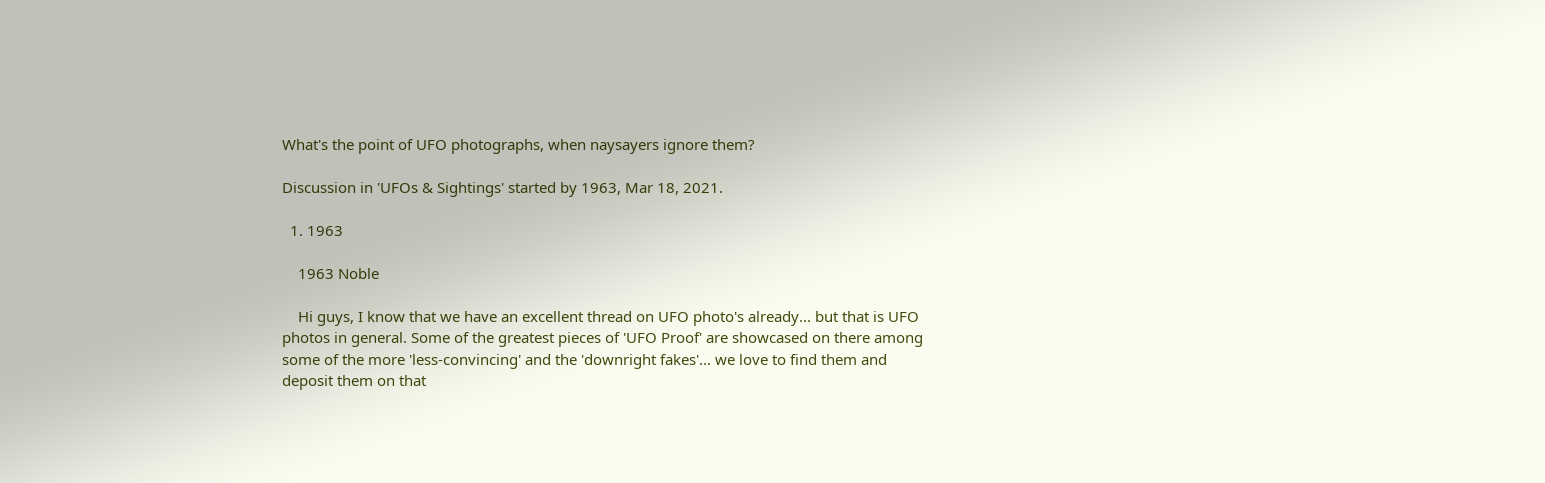What's the point of UFO photographs, when naysayers ignore them?

Discussion in 'UFOs & Sightings' started by 1963, Mar 18, 2021.

  1. 1963

    1963 Noble

    Hi guys, I know that we have an excellent thread on UFO photo's already... but that is UFO photos in general. Some of the greatest pieces of 'UFO Proof' are showcased on there among some of the more 'less-convincing' and the 'downright fakes'... we love to find them and deposit them on that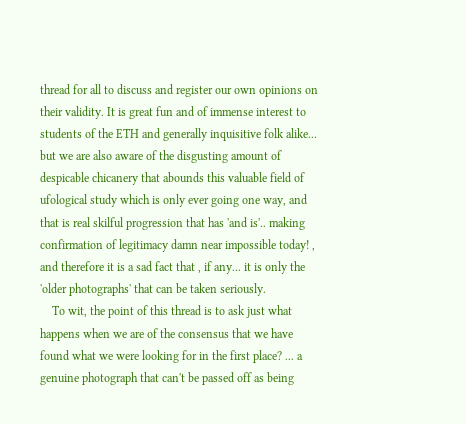thread for all to discuss and register our own opinions on their validity. It is great fun and of immense interest to students of the ETH and generally inquisitive folk alike... but we are also aware of the disgusting amount of despicable chicanery that abounds this valuable field of ufological study which is only ever going one way, and that is real skilful progression that has 'and is'.. making confirmation of legitimacy damn near impossible today! , and therefore it is a sad fact that , if any... it is only the 'older photographs' that can be taken seriously.
    To wit, the point of this thread is to ask just what happens when we are of the consensus that we have found what we were looking for in the first place? ... a genuine photograph that can't be passed off as being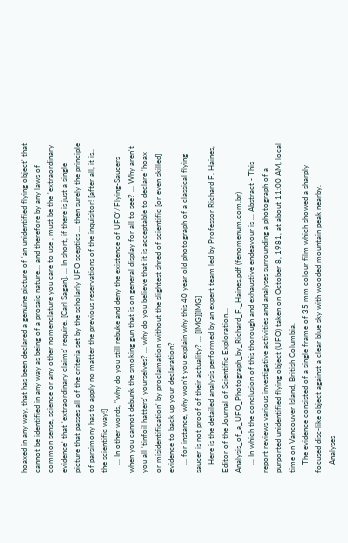hoaxed in any way, that has been declared a genuine picture of 'an unidentified flying object' that cannot be identified in any way as being of a prosaic nature... and therefore by any laws of common sense, science or any other nomenclature you care to use , must be the 'extraordinary evidence' that 'extraordinary claims' require. [Carl Sagan]. ... In short, if there is just a single picture that passes all of the criteria set by the scholarly UFO sceptics ... then surely the principle of parsimony has to apply no matter the previous reservations of the inquisitor! [after all, it is.. the scientific way!]
    ... In other words, "why do you still rebuke and deny the existence of UFO'/Flying-Saucers when you cannot debunk the smoking gun that is on general display for all to see? ... Why aren't you all 'tinfoil hatters' yourselves? ... why do you believe that it is acceptable to declare 'hoax or misidentification' by proclamation without the slightest shred of scientific [or even skilled] evidence to back up your declaration?
    ... for instance, why won't you explain why this 40 year old photograph of a classical flying saucer is not proof of their actuality? ... [IMG][IMG]
    Here is the detailed analysis performed by an expert team led by Professor Richard F. Haines, Editor of the Journal of Scientific Exploration... Analysis_of_a_UFO_Photograph_by_Richard_F._Haines.pdf (fenomenum.com.br)
    ... In which the conclusion of this thorough and exhaustive endeavour is ... Abstract - This report reviews various investigative activities and analyses surrounding a photograph of a purported unidentified flying object (UFO) taken on October 8, 1981, at about 11:00 AM, local time on Vancouver Island, British Columbia.
    The evidence consisted of a single frame of 35 mm colour film which showed a sharply focused disc-like object against a clear blue sky with wooded mountain peak nearby.
    Analyses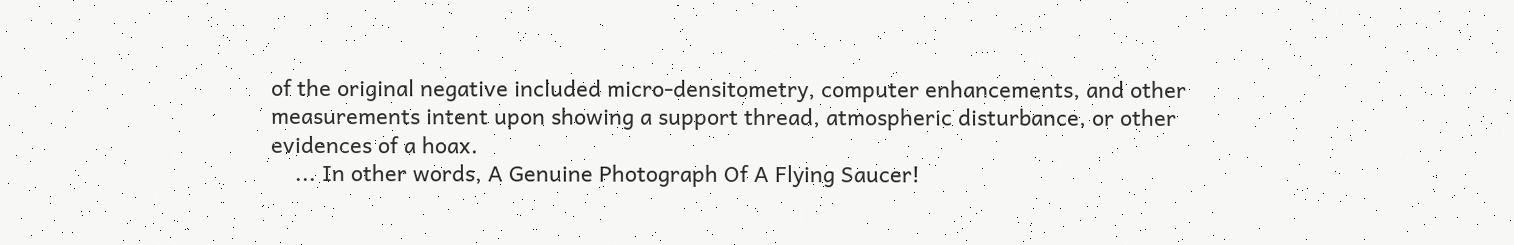of the original negative included micro-densitometry, computer enhancements, and other measurements intent upon showing a support thread, atmospheric disturbance, or other evidences of a hoax.
    ... In other words, A Genuine Photograph Of A Flying Saucer!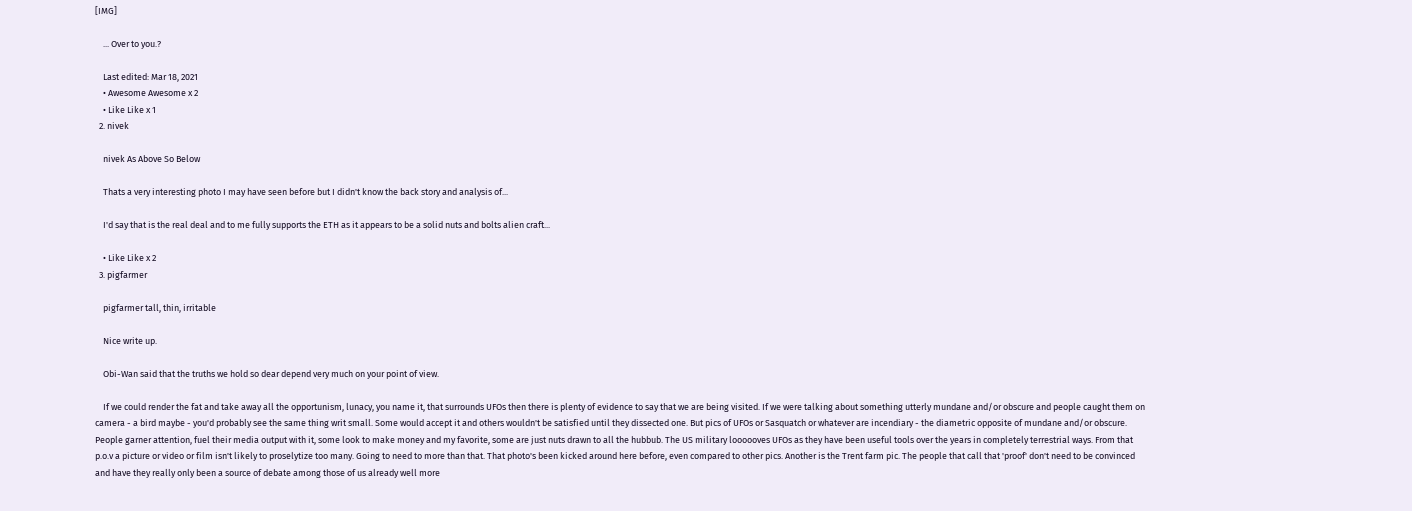[IMG]

    ... Over to you.?

    Last edited: Mar 18, 2021
    • Awesome Awesome x 2
    • Like Like x 1
  2. nivek

    nivek As Above So Below

    Thats a very interesting photo I may have seen before but I didn't know the back story and analysis of...

    I'd say that is the real deal and to me fully supports the ETH as it appears to be a solid nuts and bolts alien craft...

    • Like Like x 2
  3. pigfarmer

    pigfarmer tall, thin, irritable

    Nice write up.

    Obi-Wan said that the truths we hold so dear depend very much on your point of view.

    If we could render the fat and take away all the opportunism, lunacy, you name it, that surrounds UFOs then there is plenty of evidence to say that we are being visited. If we were talking about something utterly mundane and/or obscure and people caught them on camera - a bird maybe - you'd probably see the same thing writ small. Some would accept it and others wouldn't be satisfied until they dissected one. But pics of UFOs or Sasquatch or whatever are incendiary - the diametric opposite of mundane and/or obscure. People garner attention, fuel their media output with it, some look to make money and my favorite, some are just nuts drawn to all the hubbub. The US military loooooves UFOs as they have been useful tools over the years in completely terrestrial ways. From that p.o.v a picture or video or film isn't likely to proselytize too many. Going to need to more than that. That photo's been kicked around here before, even compared to other pics. Another is the Trent farm pic. The people that call that 'proof' don't need to be convinced and have they really only been a source of debate among those of us already well more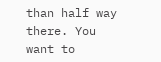than half way there. You want to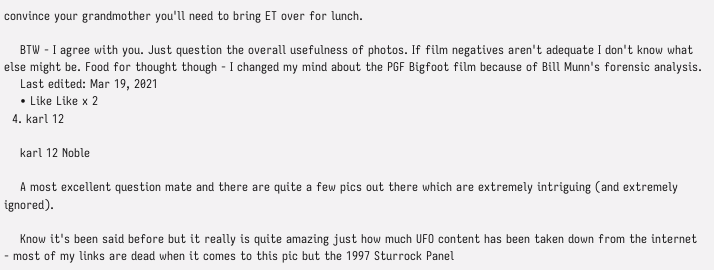convince your grandmother you'll need to bring ET over for lunch.

    BTW - I agree with you. Just question the overall usefulness of photos. If film negatives aren't adequate I don't know what else might be. Food for thought though - I changed my mind about the PGF Bigfoot film because of Bill Munn's forensic analysis.
    Last edited: Mar 19, 2021
    • Like Like x 2
  4. karl 12

    karl 12 Noble

    A most excellent question mate and there are quite a few pics out there which are extremely intriguing (and extremely ignored).

    Know it's been said before but it really is quite amazing just how much UFO content has been taken down from the internet - most of my links are dead when it comes to this pic but the 1997 Sturrock Panel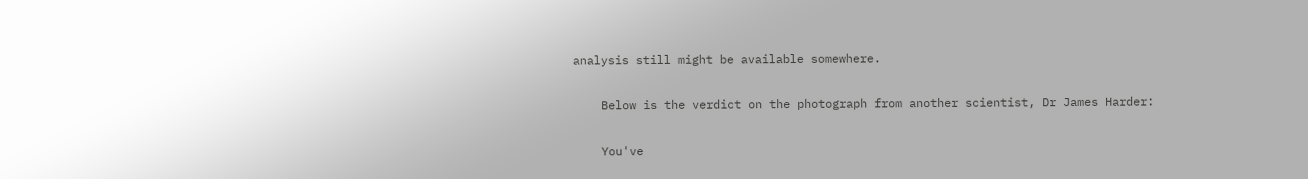analysis still might be available somewhere.

    Below is the verdict on the photograph from another scientist, Dr James Harder:

    You've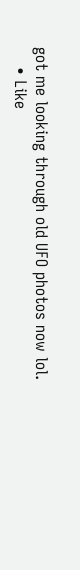got me looking through old UFO photos now lol.
    • Like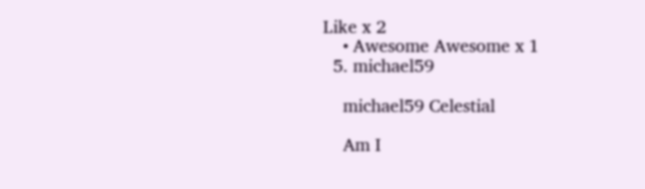Like x 2
    • Awesome Awesome x 1
  5. michael59

    michael59 Celestial

    Am I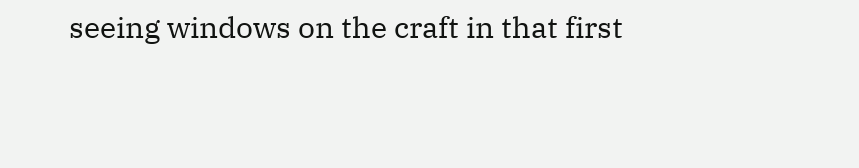seeing windows on the craft in that first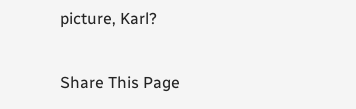picture, Karl?

Share This Page